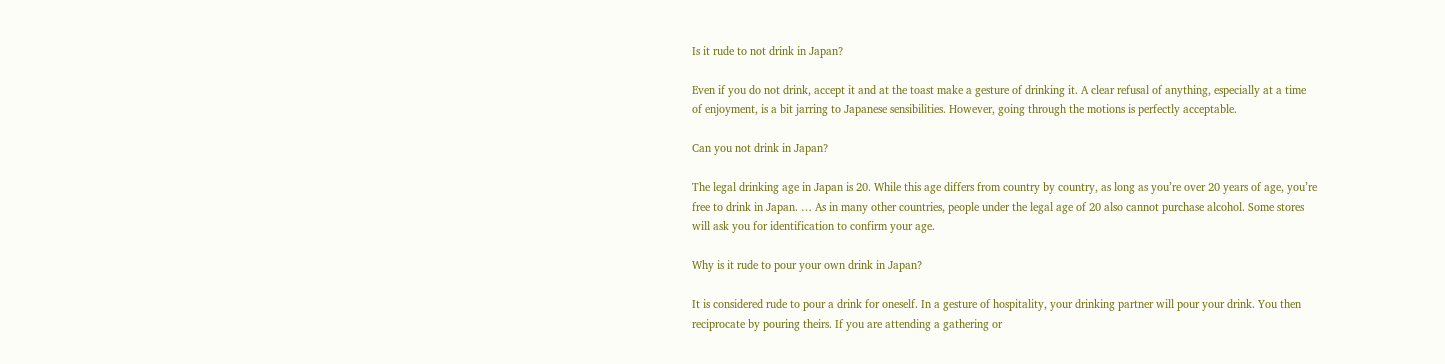Is it rude to not drink in Japan?

Even if you do not drink, accept it and at the toast make a gesture of drinking it. A clear refusal of anything, especially at a time of enjoyment, is a bit jarring to Japanese sensibilities. However, going through the motions is perfectly acceptable.

Can you not drink in Japan?

The legal drinking age in Japan is 20. While this age differs from country by country, as long as you’re over 20 years of age, you’re free to drink in Japan. … As in many other countries, people under the legal age of 20 also cannot purchase alcohol. Some stores will ask you for identification to confirm your age.

Why is it rude to pour your own drink in Japan?

It is considered rude to pour a drink for oneself. In a gesture of hospitality, your drinking partner will pour your drink. You then reciprocate by pouring theirs. If you are attending a gathering or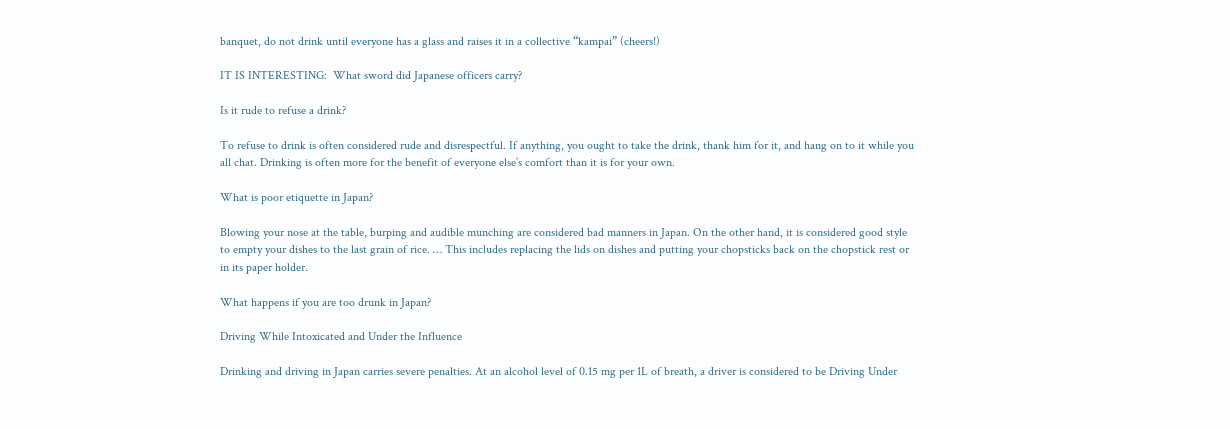banquet, do not drink until everyone has a glass and raises it in a collective “kampai” (cheers!)

IT IS INTERESTING:  What sword did Japanese officers carry?

Is it rude to refuse a drink?

To refuse to drink is often considered rude and disrespectful. If anything, you ought to take the drink, thank him for it, and hang on to it while you all chat. Drinking is often more for the benefit of everyone else’s comfort than it is for your own.

What is poor etiquette in Japan?

Blowing your nose at the table, burping and audible munching are considered bad manners in Japan. On the other hand, it is considered good style to empty your dishes to the last grain of rice. … This includes replacing the lids on dishes and putting your chopsticks back on the chopstick rest or in its paper holder.

What happens if you are too drunk in Japan?

Driving While Intoxicated and Under the Influence

Drinking and driving in Japan carries severe penalties. At an alcohol level of 0.15 mg per 1L of breath, a driver is considered to be Driving Under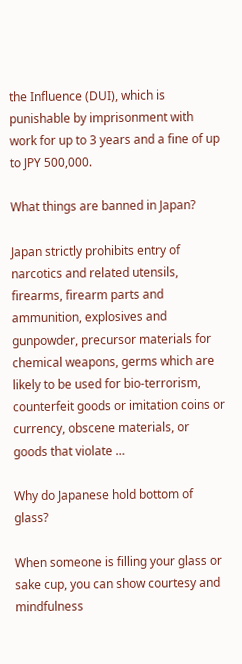the Influence (DUI), which is punishable by imprisonment with work for up to 3 years and a fine of up to JPY 500,000.

What things are banned in Japan?

Japan strictly prohibits entry of narcotics and related utensils, firearms, firearm parts and ammunition, explosives and gunpowder, precursor materials for chemical weapons, germs which are likely to be used for bio-terrorism, counterfeit goods or imitation coins or currency, obscene materials, or goods that violate …

Why do Japanese hold bottom of glass?

When someone is filling your glass or sake cup, you can show courtesy and mindfulness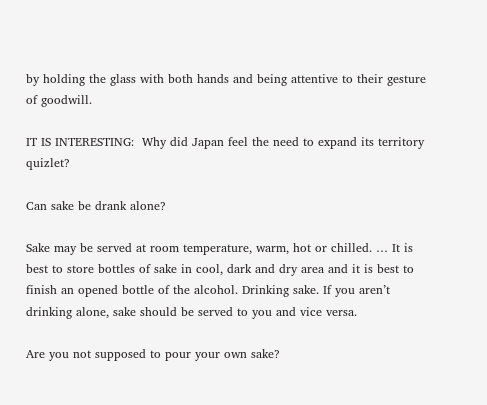by holding the glass with both hands and being attentive to their gesture of goodwill.

IT IS INTERESTING:  Why did Japan feel the need to expand its territory quizlet?

Can sake be drank alone?

Sake may be served at room temperature, warm, hot or chilled. … It is best to store bottles of sake in cool, dark and dry area and it is best to finish an opened bottle of the alcohol. Drinking sake. If you aren’t drinking alone, sake should be served to you and vice versa.

Are you not supposed to pour your own sake?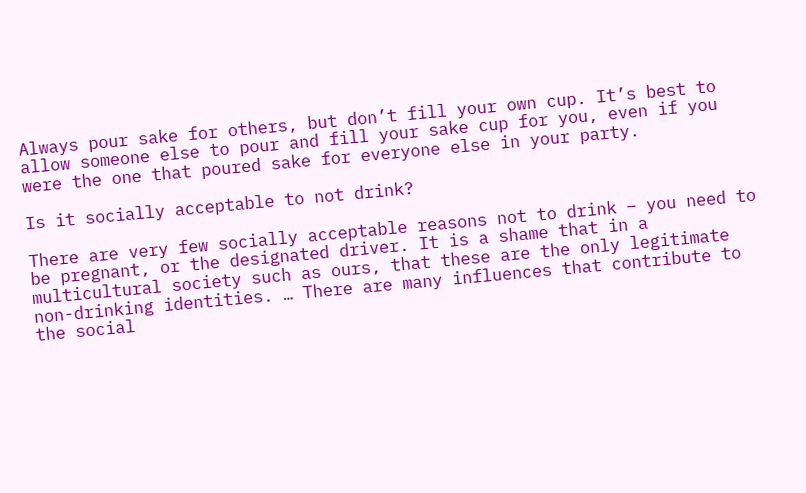Always pour sake for others, but don’t fill your own cup. It’s best to allow someone else to pour and fill your sake cup for you, even if you were the one that poured sake for everyone else in your party.

Is it socially acceptable to not drink?

There are very few socially acceptable reasons not to drink – you need to be pregnant, or the designated driver. It is a shame that in a multicultural society such as ours, that these are the only legitimate non-drinking identities. … There are many influences that contribute to the social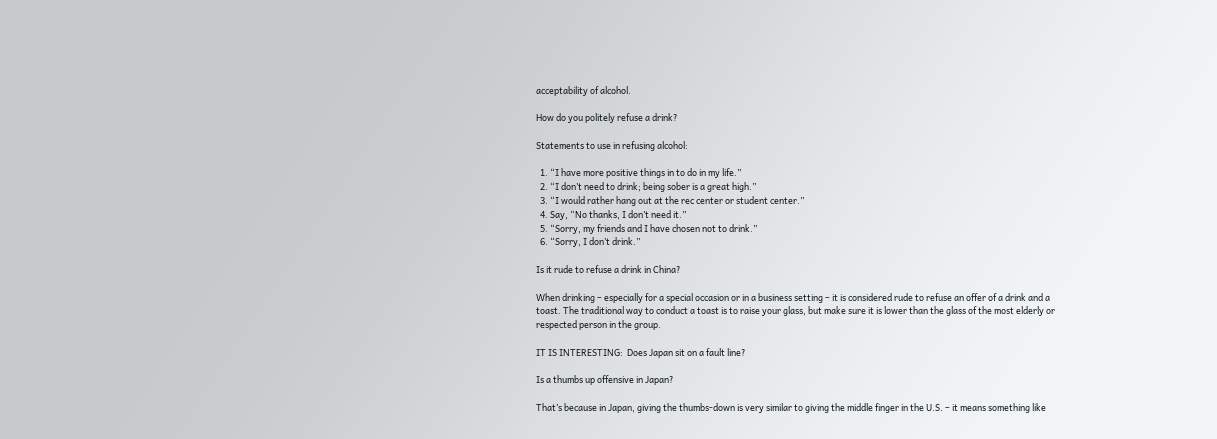acceptability of alcohol.

How do you politely refuse a drink?

Statements to use in refusing alcohol:

  1. “I have more positive things in to do in my life.”
  2. “I don’t need to drink; being sober is a great high.”
  3. “I would rather hang out at the rec center or student center.”
  4. Say, “No thanks, I don’t need it.”
  5. “Sorry, my friends and I have chosen not to drink.”
  6. “Sorry, I don’t drink.”

Is it rude to refuse a drink in China?

When drinking – especially for a special occasion or in a business setting – it is considered rude to refuse an offer of a drink and a toast. The traditional way to conduct a toast is to raise your glass, but make sure it is lower than the glass of the most elderly or respected person in the group.

IT IS INTERESTING:  Does Japan sit on a fault line?

Is a thumbs up offensive in Japan?

That’s because in Japan, giving the thumbs-down is very similar to giving the middle finger in the U.S. – it means something like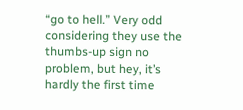“go to hell.” Very odd considering they use the thumbs-up sign no problem, but hey, it’s hardly the first time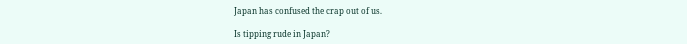Japan has confused the crap out of us.

Is tipping rude in Japan?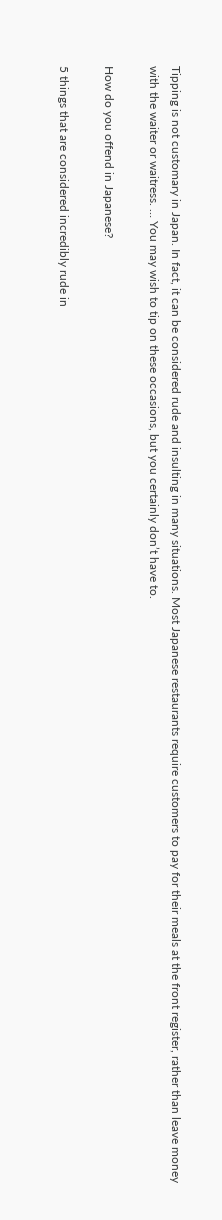Tipping is not customary in Japan. In fact, it can be considered rude and insulting in many situations. Most Japanese restaurants require customers to pay for their meals at the front register, rather than leave money with the waiter or waitress. … You may wish to tip on these occasions, but you certainly don’t have to.

How do you offend in Japanese?

5 things that are considered incredibly rude in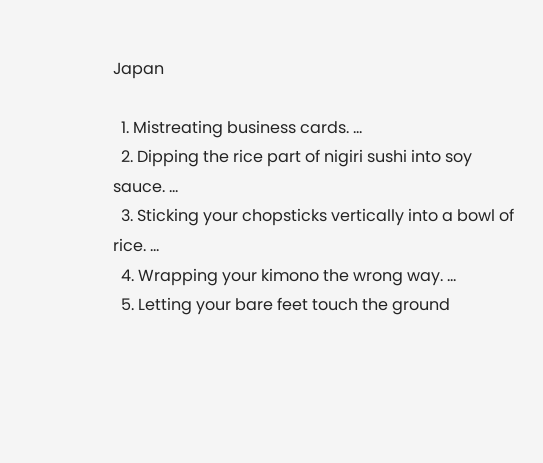Japan

  1. Mistreating business cards. …
  2. Dipping the rice part of nigiri sushi into soy sauce. …
  3. Sticking your chopsticks vertically into a bowl of rice. …
  4. Wrapping your kimono the wrong way. …
  5. Letting your bare feet touch the ground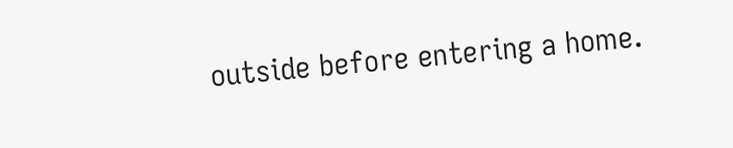outside before entering a home.